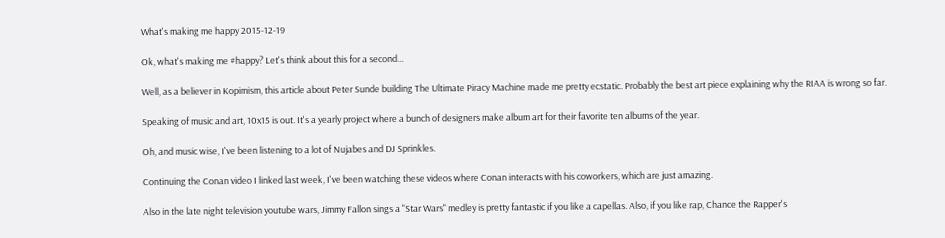What's making me happy 2015-12-19

Ok, what's making me #happy? Let's think about this for a second...

Well, as a believer in Kopimism, this article about Peter Sunde building The Ultimate Piracy Machine made me pretty ecstatic. Probably the best art piece explaining why the RIAA is wrong so far.

Speaking of music and art, 10x15 is out. It's a yearly project where a bunch of designers make album art for their favorite ten albums of the year.

Oh, and music wise, I've been listening to a lot of Nujabes and DJ Sprinkles.

Continuing the Conan video I linked last week, I've been watching these videos where Conan interacts with his coworkers, which are just amazing.

Also in the late night television youtube wars, Jimmy Fallon sings a "Star Wars" medley is pretty fantastic if you like a capellas. Also, if you like rap, Chance the Rapper's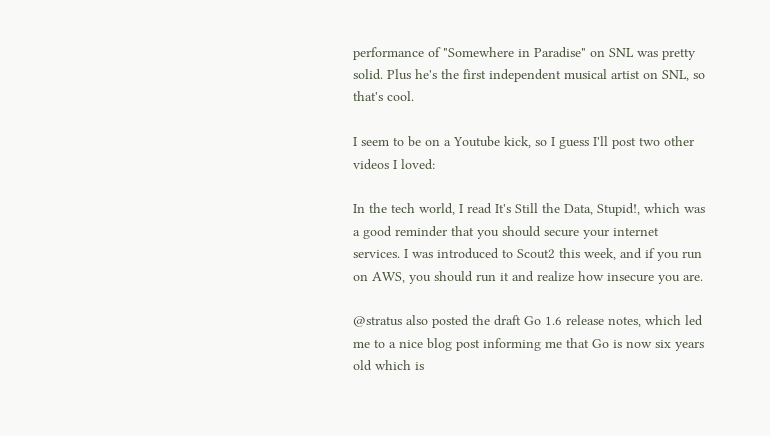performance of "Somewhere in Paradise" on SNL was pretty solid. Plus he's the first independent musical artist on SNL, so that's cool.

I seem to be on a Youtube kick, so I guess I'll post two other videos I loved:

In the tech world, I read It's Still the Data, Stupid!, which was a good reminder that you should secure your internet services. I was introduced to Scout2 this week, and if you run on AWS, you should run it and realize how insecure you are.

@stratus also posted the draft Go 1.6 release notes, which led me to a nice blog post informing me that Go is now six years old which is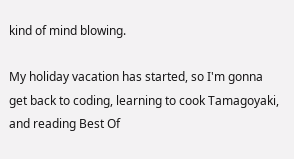kind of mind blowing.

My holiday vacation has started, so I'm gonna get back to coding, learning to cook Tamagoyaki, and reading Best Of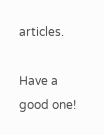articles.

Have a good one!